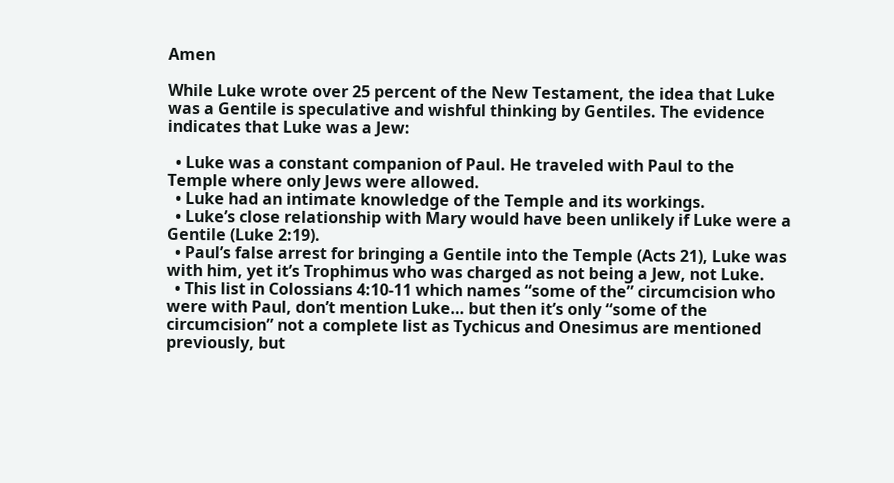Amen

While Luke wrote over 25 percent of the New Testament, the idea that Luke was a Gentile is speculative and wishful thinking by Gentiles. The evidence indicates that Luke was a Jew:

  • Luke was a constant companion of Paul. He traveled with Paul to the Temple where only Jews were allowed.
  • Luke had an intimate knowledge of the Temple and its workings.
  • Luke’s close relationship with Mary would have been unlikely if Luke were a Gentile (Luke 2:19).
  • Paul’s false arrest for bringing a Gentile into the Temple (Acts 21), Luke was with him, yet it’s Trophimus who was charged as not being a Jew, not Luke.
  • This list in Colossians 4:10-11 which names “some of the” circumcision who were with Paul, don’t mention Luke… but then it’s only “some of the circumcision” not a complete list as Tychicus and Onesimus are mentioned previously, but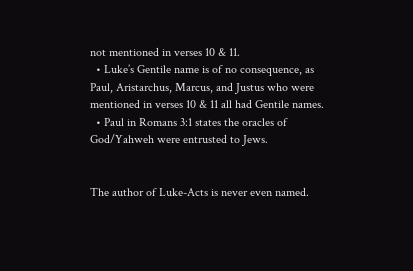not mentioned in verses 10 & 11.
  • Luke’s Gentile name is of no consequence, as Paul, Aristarchus, Marcus, and Justus who were mentioned in verses 10 & 11 all had Gentile names.
  • Paul in Romans 3:1 states the oracles of God/Yahweh were entrusted to Jews.


The author of Luke-Acts is never even named.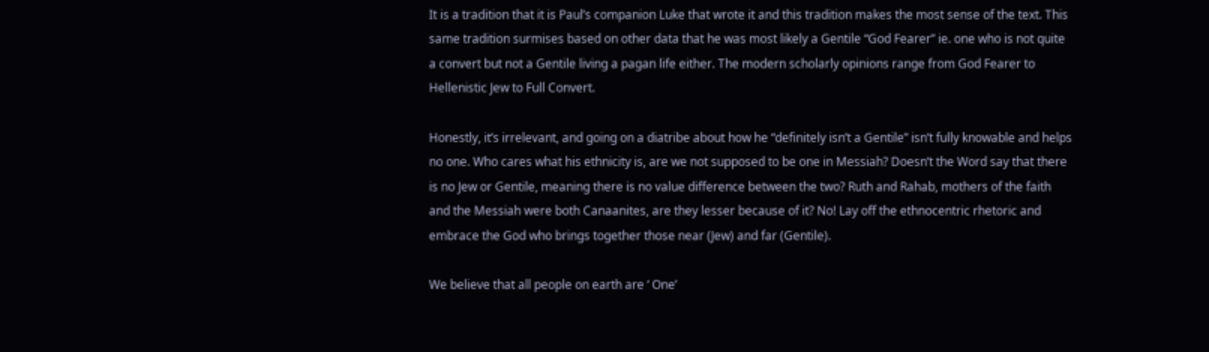It is a tradition that it is Paul’s companion Luke that wrote it and this tradition makes the most sense of the text. This same tradition surmises based on other data that he was most likely a Gentile “God Fearer” ie. one who is not quite a convert but not a Gentile living a pagan life either. The modern scholarly opinions range from God Fearer to Hellenistic Jew to Full Convert.

Honestly, it’s irrelevant, and going on a diatribe about how he “definitely isn’t a Gentile” isn’t fully knowable and helps no one. Who cares what his ethnicity is, are we not supposed to be one in Messiah? Doesn’t the Word say that there is no Jew or Gentile, meaning there is no value difference between the two? Ruth and Rahab, mothers of the faith and the Messiah were both Canaanites, are they lesser because of it? No! Lay off the ethnocentric rhetoric and embrace the God who brings together those near (Jew) and far (Gentile).

We believe that all people on earth are ‘ One’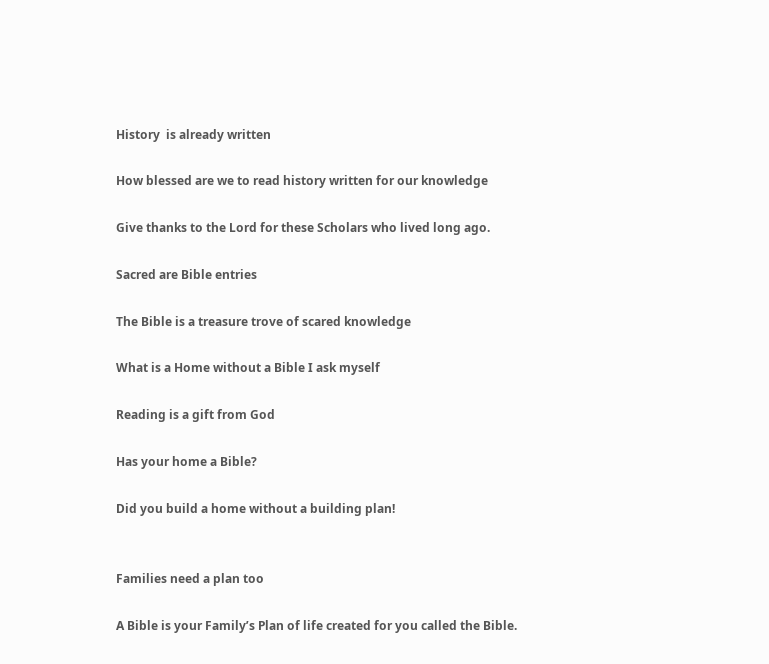History  is already written

How blessed are we to read history written for our knowledge

Give thanks to the Lord for these Scholars who lived long ago.

Sacred are Bible entries

The Bible is a treasure trove of scared knowledge

What is a Home without a Bible I ask myself

Reading is a gift from God

Has your home a Bible?

Did you build a home without a building plan!


Families need a plan too

A Bible is your Family’s Plan of life created for you called the Bible.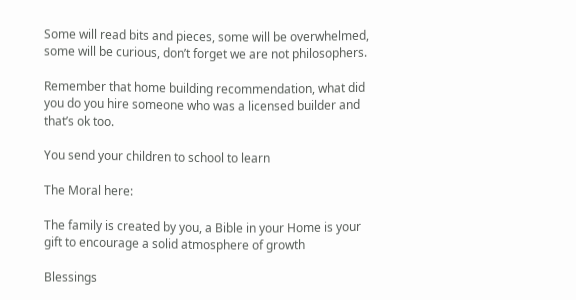Some will read bits and pieces, some will be overwhelmed, some will be curious, don’t forget we are not philosophers.

Remember that home building recommendation, what did you do you hire someone who was a licensed builder and that’s ok too.

You send your children to school to learn

The Moral here:

The family is created by you, a Bible in your Home is your gift to encourage a solid atmosphere of growth

Blessings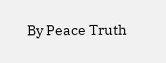By Peace Truth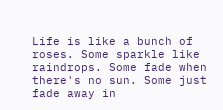Life is like a bunch of roses. Some sparkle like raindrops. Some fade when there's no sun. Some just fade away in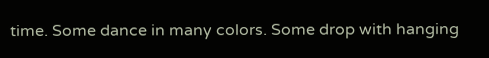time. Some dance in many colors. Some drop with hanging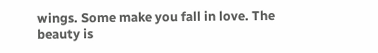wings. Some make you fall in love. The beauty is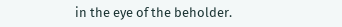in the eye of the beholder.